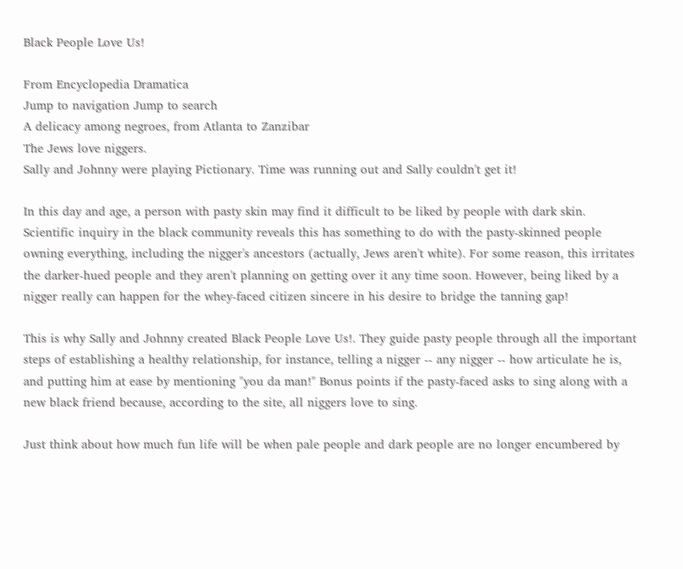Black People Love Us!

From Encyclopedia Dramatica
Jump to navigation Jump to search
A delicacy among negroes, from Atlanta to Zanzibar
The Jews love niggers.
Sally and Johnny were playing Pictionary. Time was running out and Sally couldn't get it!

In this day and age, a person with pasty skin may find it difficult to be liked by people with dark skin. Scientific inquiry in the black community reveals this has something to do with the pasty-skinned people owning everything, including the nigger's ancestors (actually, Jews aren't white). For some reason, this irritates the darker-hued people and they aren't planning on getting over it any time soon. However, being liked by a nigger really can happen for the whey-faced citizen sincere in his desire to bridge the tanning gap!

This is why Sally and Johnny created Black People Love Us!. They guide pasty people through all the important steps of establishing a healthy relationship, for instance, telling a nigger -- any nigger -- how articulate he is, and putting him at ease by mentioning "you da man!" Bonus points if the pasty-faced asks to sing along with a new black friend because, according to the site, all niggers love to sing.

Just think about how much fun life will be when pale people and dark people are no longer encumbered by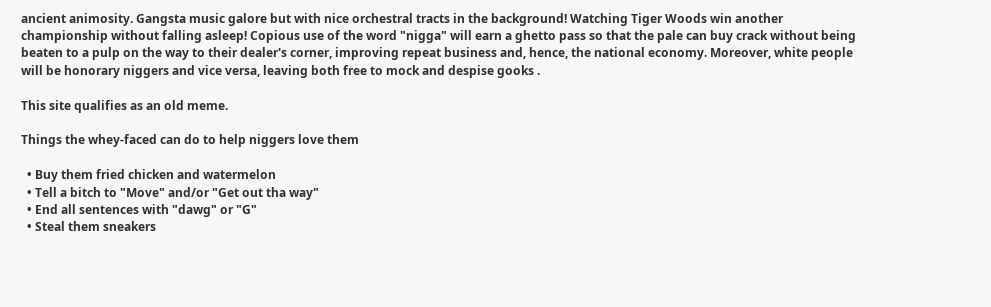ancient animosity. Gangsta music galore but with nice orchestral tracts in the background! Watching Tiger Woods win another championship without falling asleep! Copious use of the word "nigga" will earn a ghetto pass so that the pale can buy crack without being beaten to a pulp on the way to their dealer's corner, improving repeat business and, hence, the national economy. Moreover, white people will be honorary niggers and vice versa, leaving both free to mock and despise gooks .

This site qualifies as an old meme.

Things the whey-faced can do to help niggers love them

  • Buy them fried chicken and watermelon
  • Tell a bitch to "Move" and/or "Get out tha way"
  • End all sentences with "dawg" or "G"
  • Steal them sneakers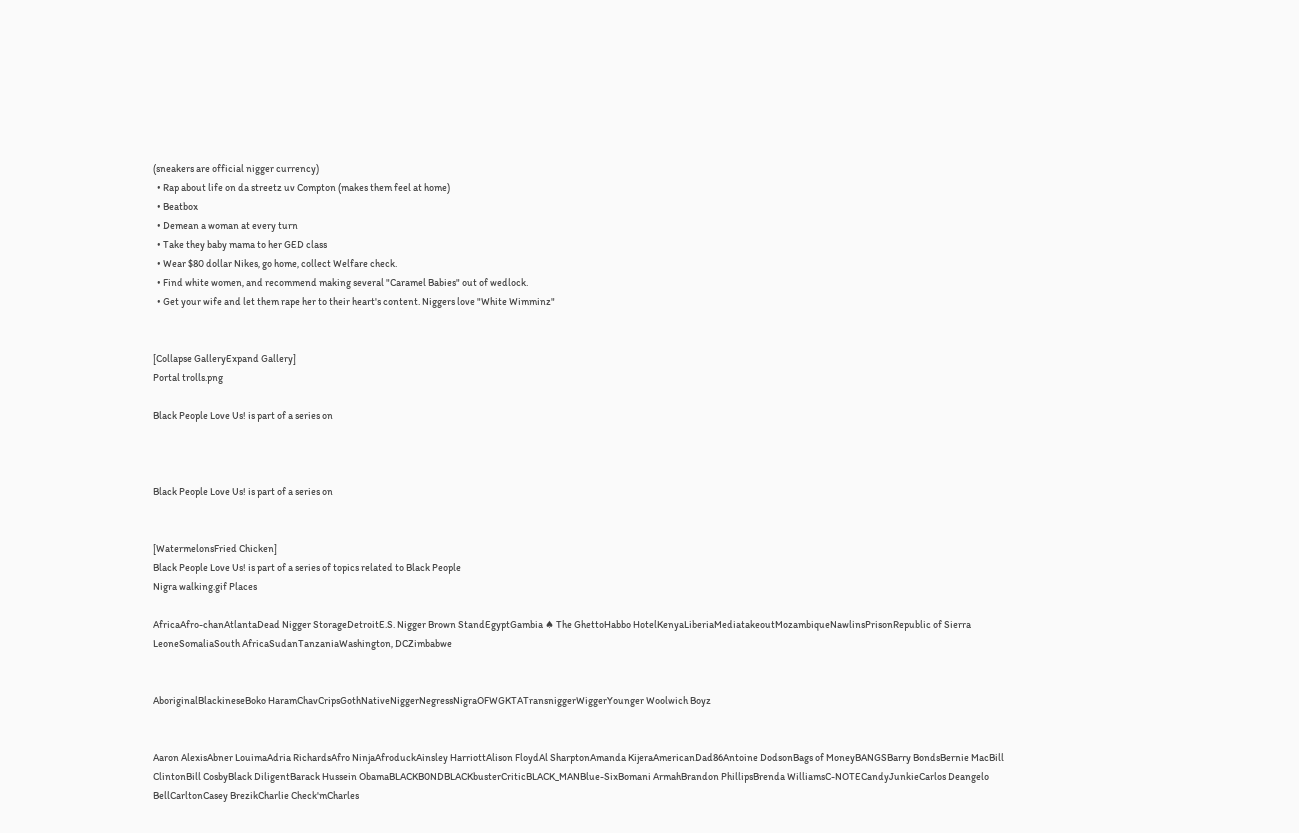(sneakers are official nigger currency)
  • Rap about life on da streetz uv Compton (makes them feel at home)
  • Beatbox
  • Demean a woman at every turn
  • Take they baby mama to her GED class
  • Wear $80 dollar Nikes, go home, collect Welfare check.
  • Find white women, and recommend making several "Caramel Babies" out of wedlock.
  • Get your wife and let them rape her to their heart's content. Niggers love "White Wimminz"


[Collapse GalleryExpand Gallery]
Portal trolls.png

Black People Love Us! is part of a series on



Black People Love Us! is part of a series on


[WatermelonsFried Chicken]
Black People Love Us! is part of a series of topics related to Black People
Nigra walking.gif Places

AfricaAfro-chanAtlantaDead Nigger StorageDetroitE.S. Nigger Brown StandEgyptGambia ♠ The GhettoHabbo HotelKenyaLiberiaMediatakeoutMozambiqueNawlinsPrisonRepublic of Sierra LeoneSomaliaSouth AfricaSudanTanzaniaWashington, DCZimbabwe


AboriginalBlackineseBoko HaramChavCripsGothNativeNiggerNegressNigraOFWGKTATransniggerWiggerYounger Woolwich Boyz


Aaron AlexisAbner LouimaAdria RichardsAfro NinjaAfroduckAinsley HarriottAlison FloydAl SharptonAmanda KijeraAmericanDad86Antoine DodsonBags of MoneyBANGSBarry BondsBernie MacBill ClintonBill CosbyBlack DiligentBarack Hussein ObamaBLACKB0NDBLACKbusterCriticBLACK_MANBlue-SixBomani ArmahBrandon PhillipsBrenda WilliamsC-NOTECandyJunkieCarlos Deangelo BellCarltonCasey BrezikCharlie Check'mCharles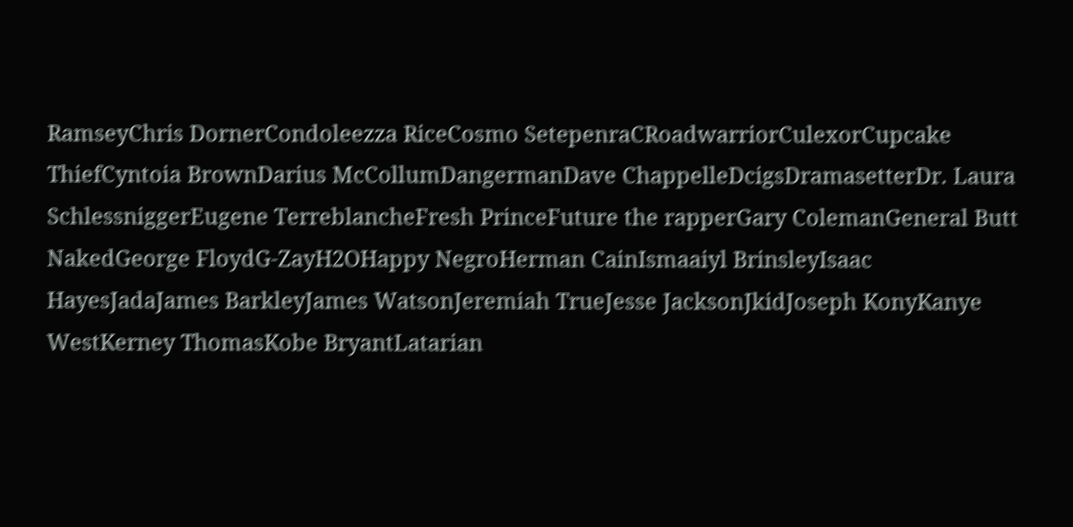RamseyChris DornerCondoleezza RiceCosmo SetepenraCRoadwarriorCulexorCupcake ThiefCyntoia BrownDarius McCollumDangermanDave ChappelleDcigsDramasetterDr. Laura SchlessniggerEugene TerreblancheFresh PrinceFuture the rapperGary ColemanGeneral Butt NakedGeorge FloydG-ZayH2OHappy NegroHerman CainIsmaaiyl BrinsleyIsaac HayesJadaJames BarkleyJames WatsonJeremiah TrueJesse JacksonJkidJoseph KonyKanye WestKerney ThomasKobe BryantLatarian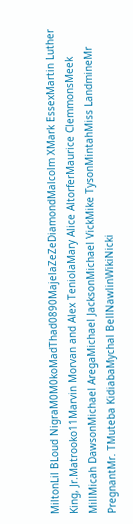MiltonLil BLoud NigraM0M0koMadThad0890MajelaZeZeDiamondMalcolm XMark EssexMartin Luther King, Jr.Matrooko11Marvin Morvan and Alex TeniolaMary Alice AltorferMaurice ClemmonsMeek MillMicah DawsonMichael AregaMichael JacksonMichael VickMike TysonMintahMiss LandmineMr PregnantMr. TMuteba KidiabaMychal BellNawlinWikiNicki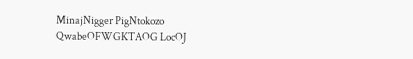MinajNigger PigNtokozo QwabeOFWGKTAOG LocOJ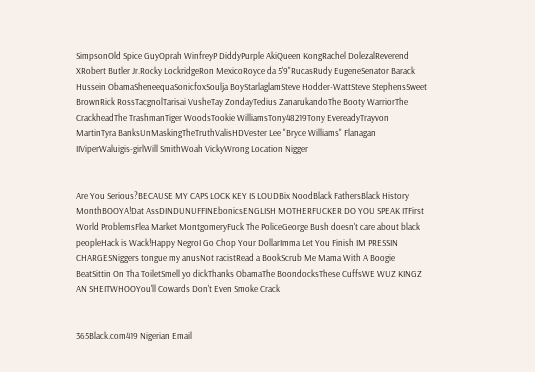SimpsonOld Spice GuyOprah WinfreyP DiddyPurple AkiQueen KongRachel DolezalReverend XRobert Butler Jr.Rocky LockridgeRon MexicoRoyce da 5'9"RucasRudy EugeneSenator Barack Hussein ObamaSheneequaSonicfoxSoulja BoyStarlaglamSteve Hodder-WattSteve StephensSweet BrownRick RossTacgnolTarisai VusheTay ZondayTedius ZanarukandoThe Booty WarriorThe CrackheadThe TrashmanTiger WoodsTookie WilliamsTony48219Tony EvereadyTrayvon MartinTyra BanksUnMaskingTheTruthValisHDVester Lee "Bryce Williams" Flanagan IIViperWaluigis-girlWill SmithWoah VickyWrong Location Nigger


Are You Serious?BECAUSE MY CAPS LOCK KEY IS LOUDBix NoodBlack FathersBlack History MonthBOOYA!Dat AssDINDUNUFFINEbonicsENGLISH MOTHERFUCKER DO YOU SPEAK ITFirst World ProblemsFlea Market MontgomeryFuck The PoliceGeorge Bush doesn't care about black peopleHack is Wack!Happy NegroI Go Chop Your DollarImma Let You Finish IM PRESSIN CHARGESNiggers tongue my anusNot racistRead a BookScrub Me Mama With A Boogie BeatSittin On Tha ToiletSmell yo dickThanks ObamaThe BoondocksThese CuffsWE WUZ KINGZ AN SHEITWHOOYou'll Cowards Don't Even Smoke Crack


365Black.com419 Nigerian Email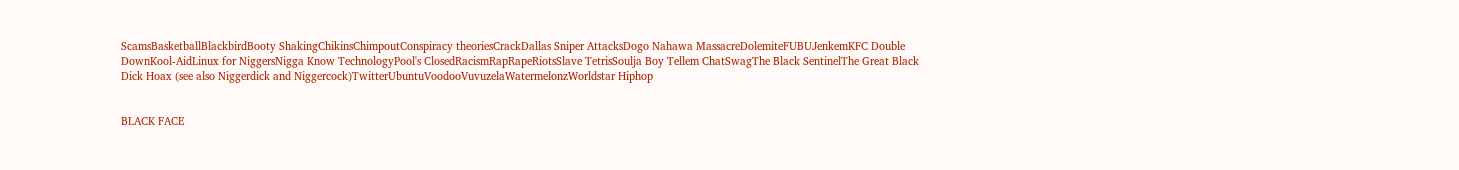ScamsBasketballBlackbirdBooty ShakingChikinsChimpoutConspiracy theoriesCrackDallas Sniper AttacksDogo Nahawa MassacreDolemiteFUBUJenkemKFC Double DownKool-AidLinux for NiggersNigga Know TechnologyPool's ClosedRacismRapRapeRiotsSlave TetrisSoulja Boy Tellem ChatSwagThe Black SentinelThe Great Black Dick Hoax (see also Niggerdick and Niggercock)TwitterUbuntuVoodooVuvuzelaWatermelonzWorldstar Hiphop


BLACK FACE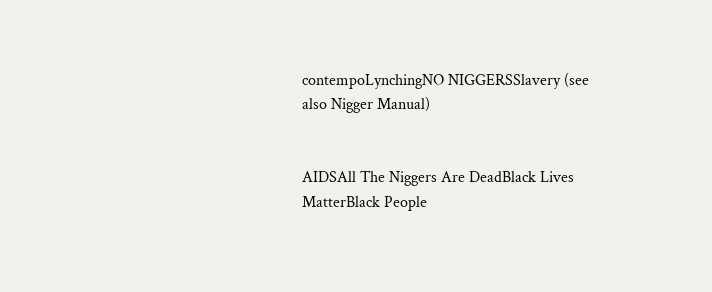contempoLynchingNO NIGGERSSlavery (see also Nigger Manual)


AIDSAll The Niggers Are DeadBlack Lives MatterBlack People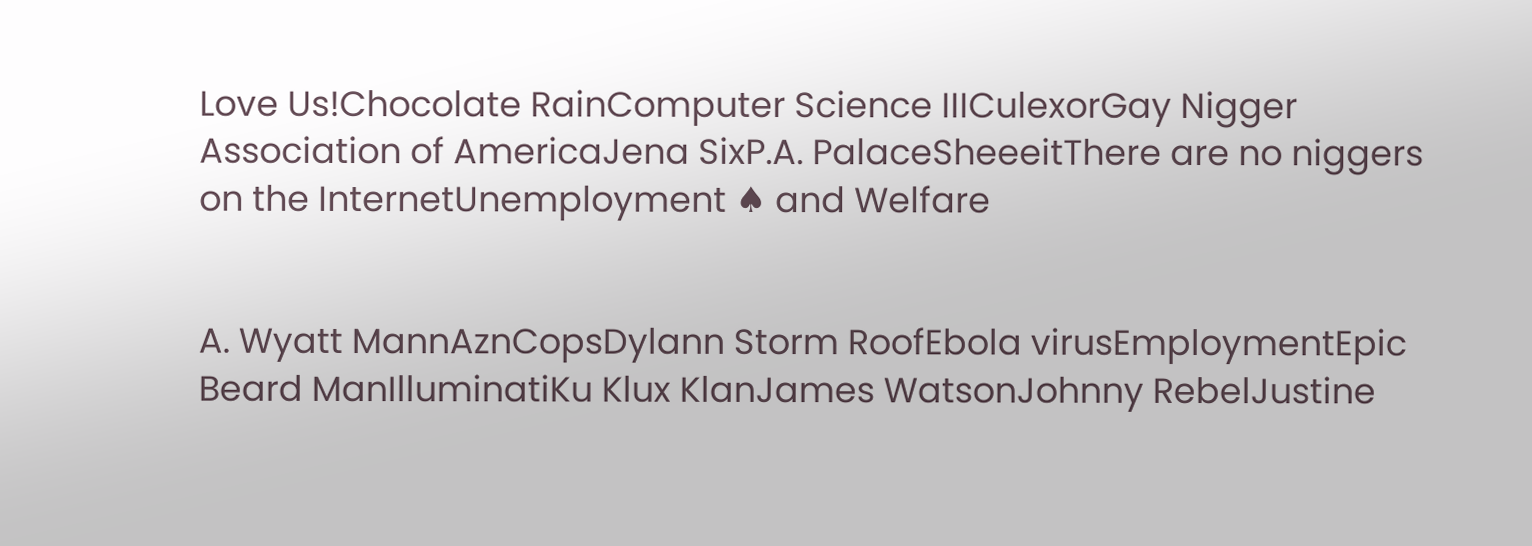Love Us!Chocolate RainComputer Science IIICulexorGay Nigger Association of AmericaJena SixP.A. PalaceSheeeitThere are no niggers on the InternetUnemployment ♠ and Welfare


A. Wyatt MannAznCopsDylann Storm RoofEbola virusEmploymentEpic Beard ManIlluminatiKu Klux KlanJames WatsonJohnny RebelJustine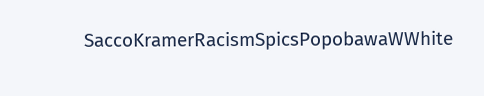SaccoKramerRacismSpicsPopobawaWWhite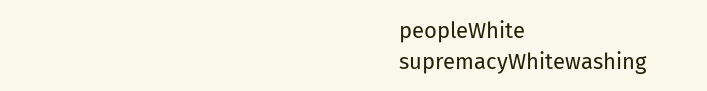peopleWhite supremacyWhitewashing